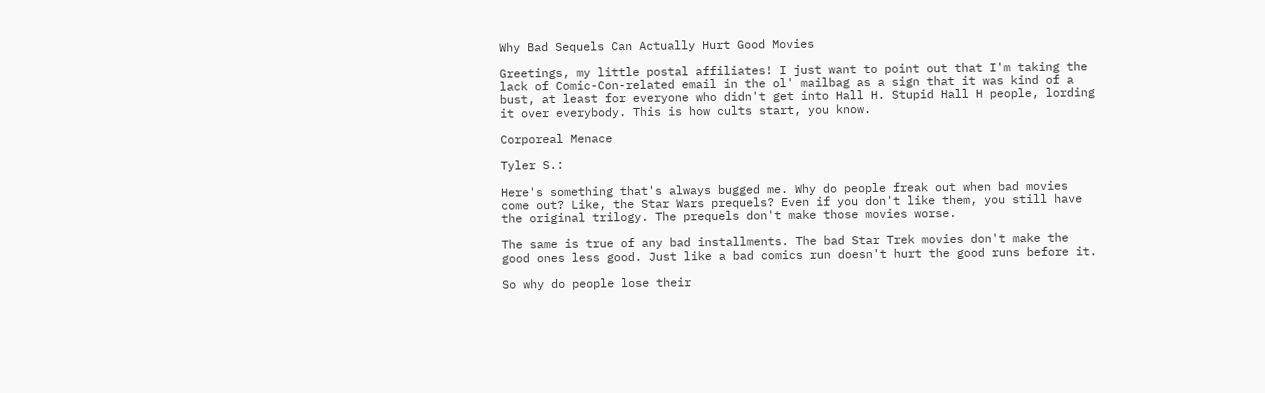Why Bad Sequels Can Actually Hurt Good Movies

Greetings, my little postal affiliates! I just want to point out that I'm taking the lack of Comic-Con-related email in the ol' mailbag as a sign that it was kind of a bust, at least for everyone who didn't get into Hall H. Stupid Hall H people, lording it over everybody. This is how cults start, you know.

Corporeal Menace

Tyler S.:

Here's something that's always bugged me. Why do people freak out when bad movies come out? Like, the Star Wars prequels? Even if you don't like them, you still have the original trilogy. The prequels don't make those movies worse.

The same is true of any bad installments. The bad Star Trek movies don't make the good ones less good. Just like a bad comics run doesn't hurt the good runs before it.

So why do people lose their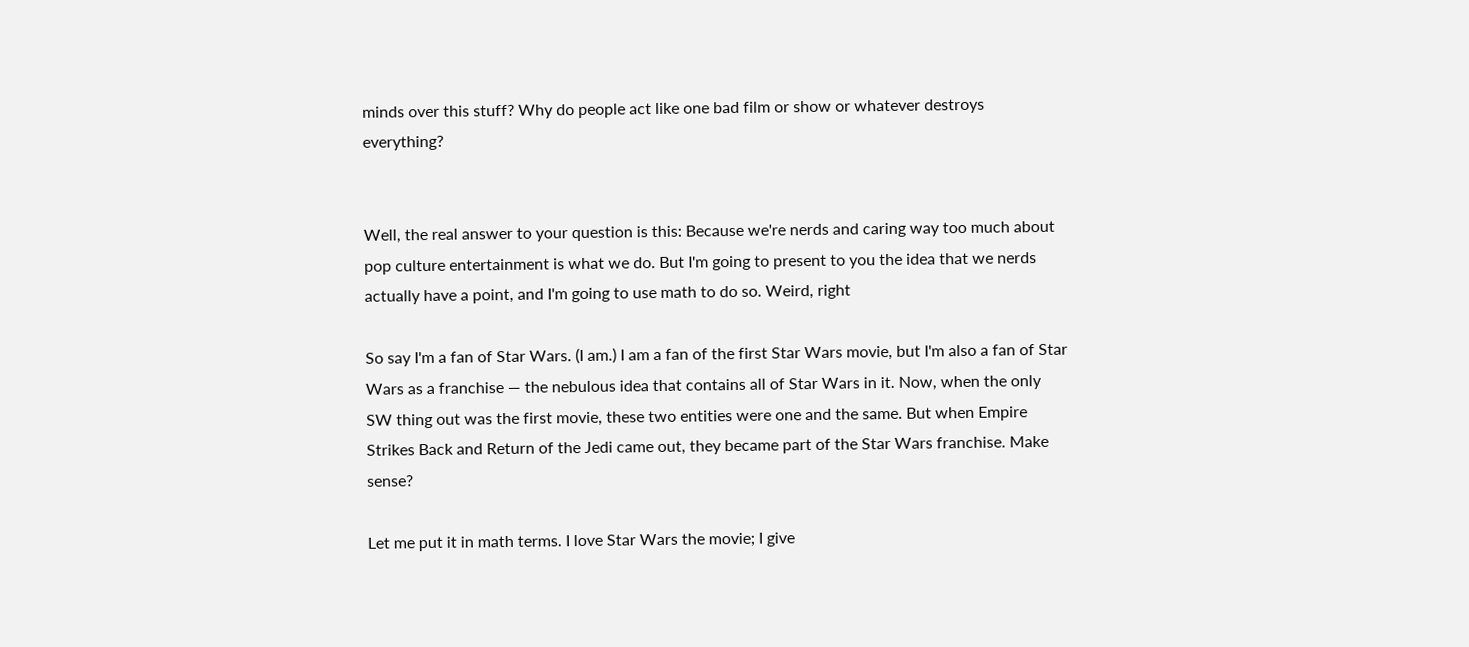minds over this stuff? Why do people act like one bad film or show or whatever destroys everything?


Well, the real answer to your question is this: Because we're nerds and caring way too much about pop culture entertainment is what we do. But I'm going to present to you the idea that we nerds actually have a point, and I'm going to use math to do so. Weird, right

So say I'm a fan of Star Wars. (I am.) I am a fan of the first Star Wars movie, but I'm also a fan of Star Wars as a franchise — the nebulous idea that contains all of Star Wars in it. Now, when the only SW thing out was the first movie, these two entities were one and the same. But when Empire Strikes Back and Return of the Jedi came out, they became part of the Star Wars franchise. Make sense?

Let me put it in math terms. I love Star Wars the movie; I give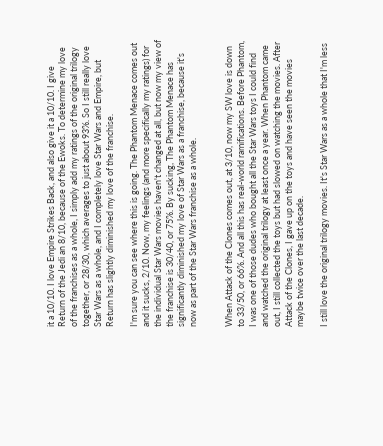it a 10/10. I love Empire Strikes Back, and also give it a 10/10. I give Return of the Jedi an 8/10, because of the Ewoks. To determine my love of the franchises as a whole, I simply add my ratings of the original trilogy together, or 28/30, which averages to just about 93%. So I still really love Star Wars as a whole, and I completely love Star Wars and Empire, but Return has slightly diminished my love of the franchise.

I'm sure you can see where this is going. The Phantom Menace comes out and it sucks, 2/10. Now, my feelings (and more specifically my ratings) for the individual Star Wars movies haven't changed at all, but now my view of the franchise is 30/40, or 75%. By sucking, The Phantom Menace has significantly diminished my love of Star Wars as a franchise, because it's now as part of the Star Wars franchise as a whole.


When Attack of the Clones comes out, at 3/10, now my SW love is down to 33/50, or 66%. And all this has real-world ramifications. Before Phantom, I was one of those dudes who bought all the Star Wars toys I could find and watched the original trilogy at least once a year. When Phantom came out, I still collected the toys but had slowed on watching the movies. After Attack of the Clones, I gave up on the toys and have seen the movies maybe twice over the last decade.

I still love the original trilogy movies. It's Star Wars as a whole that I'm less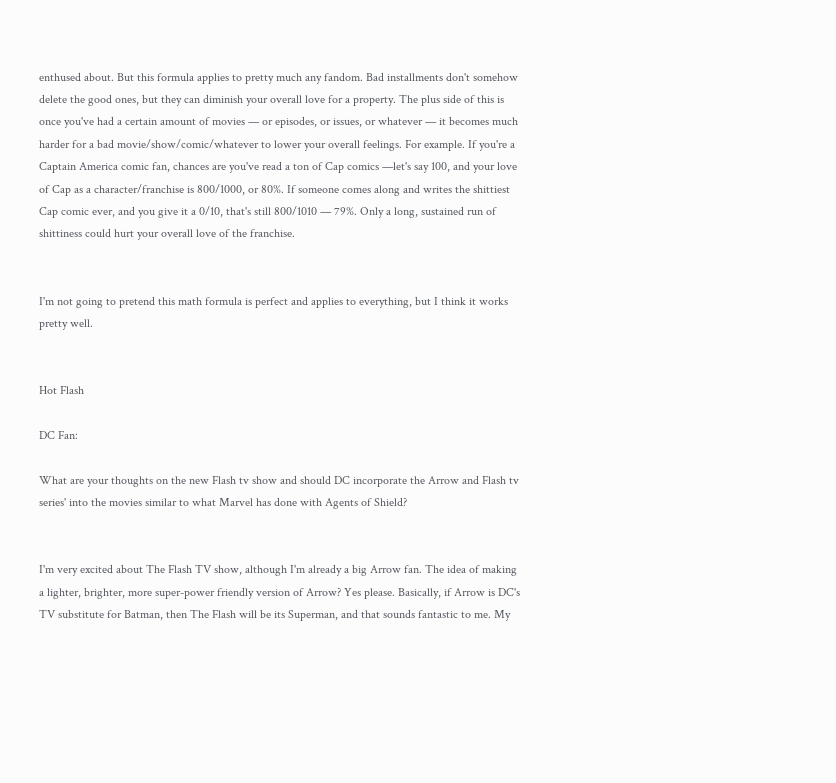enthused about. But this formula applies to pretty much any fandom. Bad installments don't somehow delete the good ones, but they can diminish your overall love for a property. The plus side of this is once you've had a certain amount of movies — or episodes, or issues, or whatever — it becomes much harder for a bad movie/show/comic/whatever to lower your overall feelings. For example. If you're a Captain America comic fan, chances are you've read a ton of Cap comics —let's say 100, and your love of Cap as a character/franchise is 800/1000, or 80%. If someone comes along and writes the shittiest Cap comic ever, and you give it a 0/10, that's still 800/1010 — 79%. Only a long, sustained run of shittiness could hurt your overall love of the franchise.


I'm not going to pretend this math formula is perfect and applies to everything, but I think it works pretty well.


Hot Flash

DC Fan:

What are your thoughts on the new Flash tv show and should DC incorporate the Arrow and Flash tv series' into the movies similar to what Marvel has done with Agents of Shield?


I'm very excited about The Flash TV show, although I'm already a big Arrow fan. The idea of making a lighter, brighter, more super-power friendly version of Arrow? Yes please. Basically, if Arrow is DC's TV substitute for Batman, then The Flash will be its Superman, and that sounds fantastic to me. My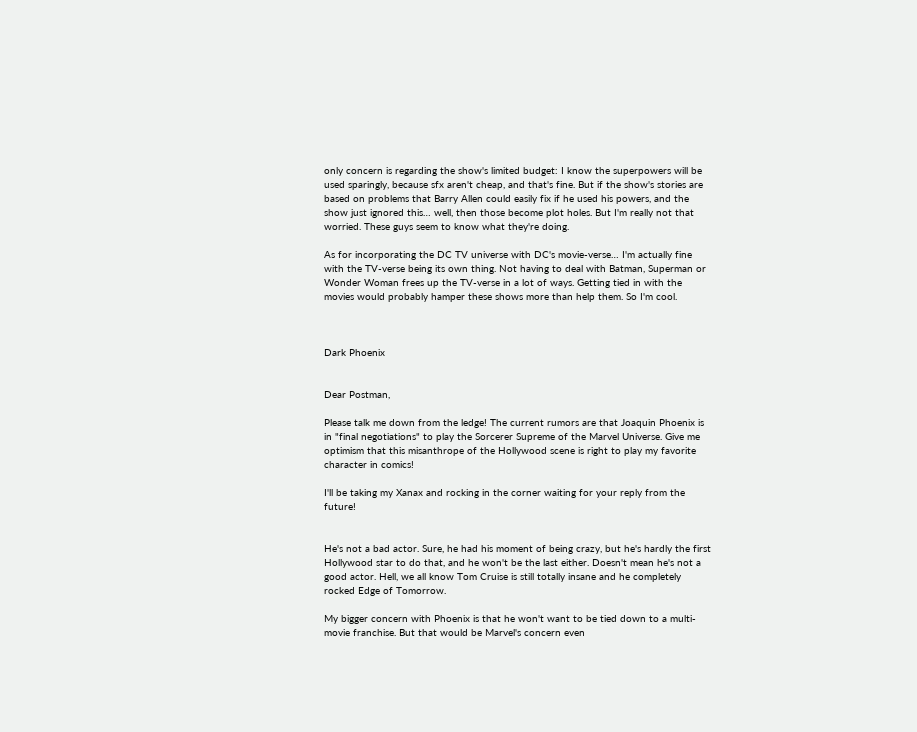only concern is regarding the show's limited budget: I know the superpowers will be used sparingly, because sfx aren't cheap, and that's fine. But if the show's stories are based on problems that Barry Allen could easily fix if he used his powers, and the show just ignored this… well, then those become plot holes. But I'm really not that worried. These guys seem to know what they're doing.

As for incorporating the DC TV universe with DC's movie-verse… I'm actually fine with the TV-verse being its own thing. Not having to deal with Batman, Superman or Wonder Woman frees up the TV-verse in a lot of ways. Getting tied in with the movies would probably hamper these shows more than help them. So I'm cool.



Dark Phoenix


Dear Postman,

Please talk me down from the ledge! The current rumors are that Joaquin Phoenix is in "final negotiations" to play the Sorcerer Supreme of the Marvel Universe. Give me optimism that this misanthrope of the Hollywood scene is right to play my favorite character in comics!

I'll be taking my Xanax and rocking in the corner waiting for your reply from the future!


He's not a bad actor. Sure, he had his moment of being crazy, but he's hardly the first Hollywood star to do that, and he won't be the last either. Doesn't mean he's not a good actor. Hell, we all know Tom Cruise is still totally insane and he completely rocked Edge of Tomorrow.

My bigger concern with Phoenix is that he won't want to be tied down to a multi-movie franchise. But that would be Marvel's concern even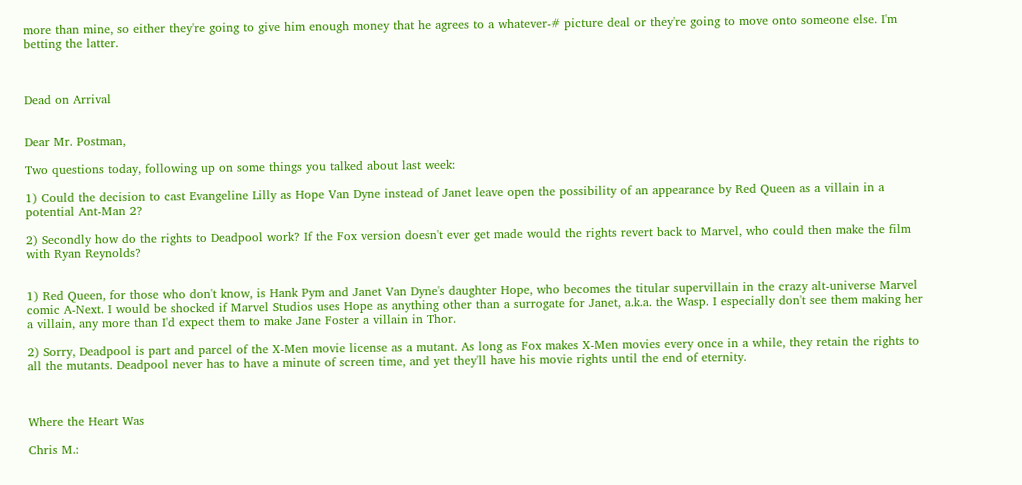more than mine, so either they're going to give him enough money that he agrees to a whatever-# picture deal or they're going to move onto someone else. I'm betting the latter.



Dead on Arrival


Dear Mr. Postman,

Two questions today, following up on some things you talked about last week:

1) Could the decision to cast Evangeline Lilly as Hope Van Dyne instead of Janet leave open the possibility of an appearance by Red Queen as a villain in a potential Ant-Man 2?

2) Secondly how do the rights to Deadpool work? If the Fox version doesn't ever get made would the rights revert back to Marvel, who could then make the film with Ryan Reynolds?


1) Red Queen, for those who don't know, is Hank Pym and Janet Van Dyne's daughter Hope, who becomes the titular supervillain in the crazy alt-universe Marvel comic A-Next. I would be shocked if Marvel Studios uses Hope as anything other than a surrogate for Janet, a.k.a. the Wasp. I especially don't see them making her a villain, any more than I'd expect them to make Jane Foster a villain in Thor.

2) Sorry, Deadpool is part and parcel of the X-Men movie license as a mutant. As long as Fox makes X-Men movies every once in a while, they retain the rights to all the mutants. Deadpool never has to have a minute of screen time, and yet they'll have his movie rights until the end of eternity.



Where the Heart Was

Chris M.: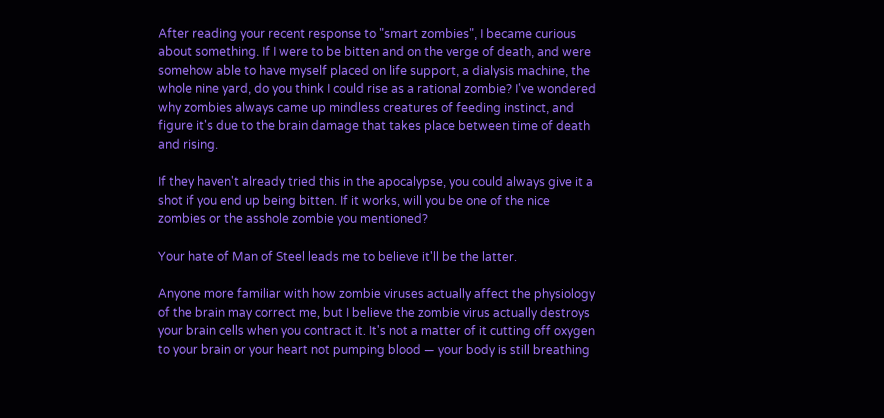After reading your recent response to "smart zombies", I became curious about something. If I were to be bitten and on the verge of death, and were somehow able to have myself placed on life support, a dialysis machine, the whole nine yard, do you think I could rise as a rational zombie? I've wondered why zombies always came up mindless creatures of feeding instinct, and figure it's due to the brain damage that takes place between time of death and rising.

If they haven't already tried this in the apocalypse, you could always give it a shot if you end up being bitten. If it works, will you be one of the nice zombies or the asshole zombie you mentioned?

Your hate of Man of Steel leads me to believe it'll be the latter.

Anyone more familiar with how zombie viruses actually affect the physiology of the brain may correct me, but I believe the zombie virus actually destroys your brain cells when you contract it. It's not a matter of it cutting off oxygen to your brain or your heart not pumping blood — your body is still breathing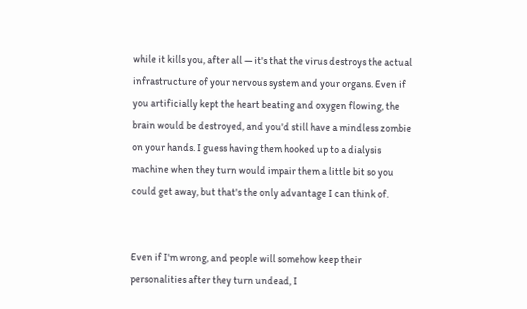while it kills you, after all — it's that the virus destroys the actual infrastructure of your nervous system and your organs. Even if you artificially kept the heart beating and oxygen flowing, the brain would be destroyed, and you'd still have a mindless zombie on your hands. I guess having them hooked up to a dialysis machine when they turn would impair them a little bit so you could get away, but that's the only advantage I can think of.


Even if I'm wrong, and people will somehow keep their personalities after they turn undead, I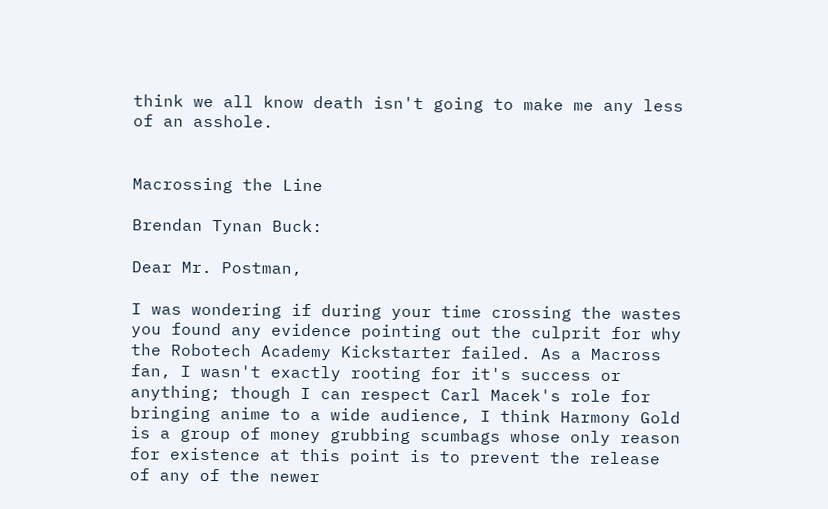think we all know death isn't going to make me any less of an asshole.


Macrossing the Line

Brendan Tynan Buck:

Dear Mr. Postman,

I was wondering if during your time crossing the wastes you found any evidence pointing out the culprit for why the Robotech Academy Kickstarter failed. As a Macross fan, I wasn't exactly rooting for it's success or anything; though I can respect Carl Macek's role for bringing anime to a wide audience, I think Harmony Gold is a group of money grubbing scumbags whose only reason for existence at this point is to prevent the release of any of the newer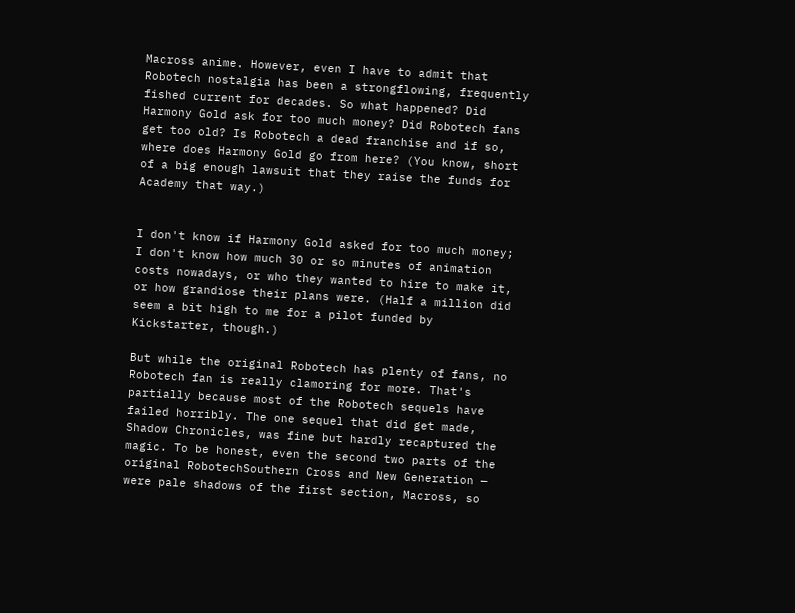Macross anime. However, even I have to admit that Robotech nostalgia has been a strongflowing, frequently fished current for decades. So what happened? Did Harmony Gold ask for too much money? Did Robotech fans get too old? Is Robotech a dead franchise and if so, where does Harmony Gold go from here? (You know, short of a big enough lawsuit that they raise the funds for Academy that way.)


I don't know if Harmony Gold asked for too much money; I don't know how much 30 or so minutes of animation costs nowadays, or who they wanted to hire to make it, or how grandiose their plans were. (Half a million did seem a bit high to me for a pilot funded by Kickstarter, though.)

But while the original Robotech has plenty of fans, no Robotech fan is really clamoring for more. That's partially because most of the Robotech sequels have failed horribly. The one sequel that did get made, Shadow Chronicles, was fine but hardly recaptured the magic. To be honest, even the second two parts of the original RobotechSouthern Cross and New Generation — were pale shadows of the first section, Macross, so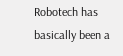Robotech has basically been a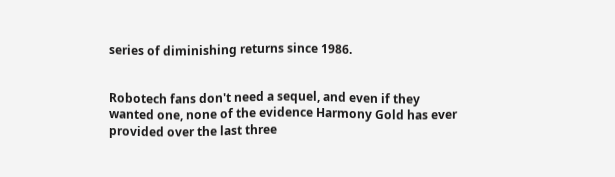series of diminishing returns since 1986.


Robotech fans don't need a sequel, and even if they wanted one, none of the evidence Harmony Gold has ever provided over the last three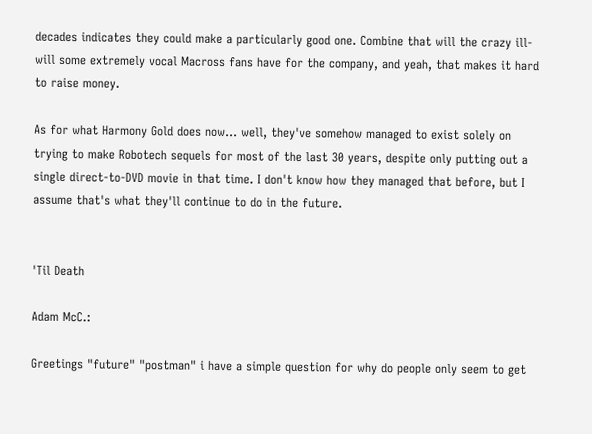decades indicates they could make a particularly good one. Combine that will the crazy ill-will some extremely vocal Macross fans have for the company, and yeah, that makes it hard to raise money.

As for what Harmony Gold does now… well, they've somehow managed to exist solely on trying to make Robotech sequels for most of the last 30 years, despite only putting out a single direct-to-DVD movie in that time. I don't know how they managed that before, but I assume that's what they'll continue to do in the future.


'Til Death

Adam McC.:

Greetings "future" "postman" i have a simple question for why do people only seem to get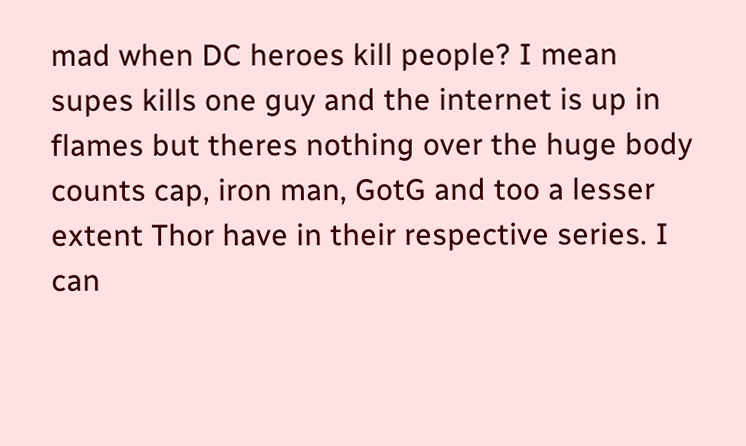mad when DC heroes kill people? I mean supes kills one guy and the internet is up in flames but theres nothing over the huge body counts cap, iron man, GotG and too a lesser extent Thor have in their respective series. I can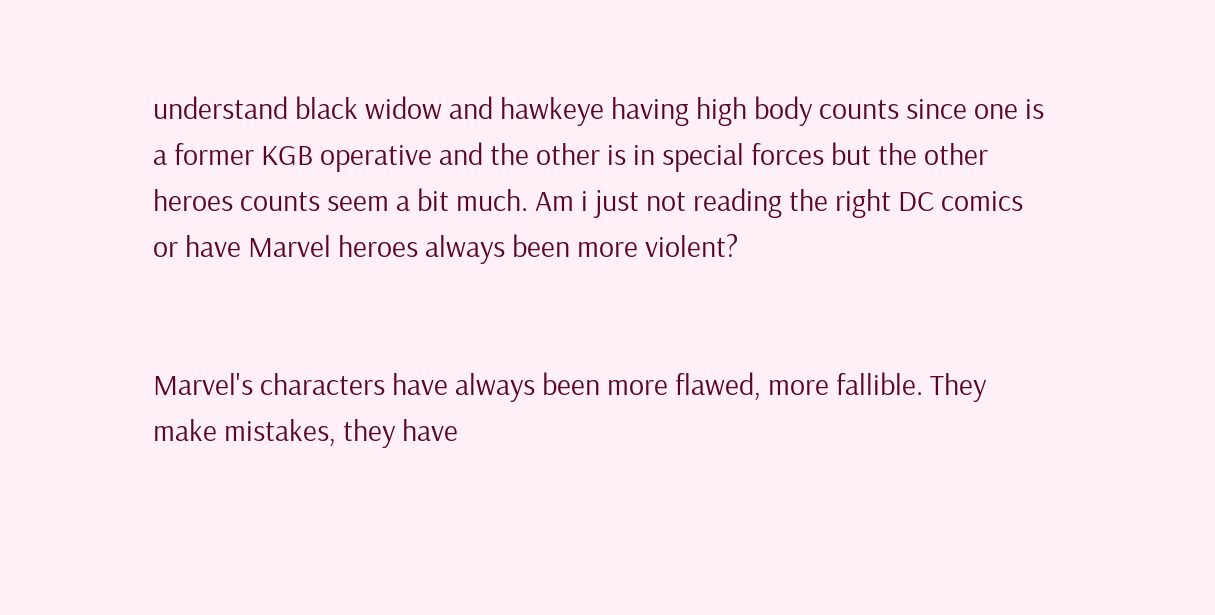understand black widow and hawkeye having high body counts since one is a former KGB operative and the other is in special forces but the other heroes counts seem a bit much. Am i just not reading the right DC comics or have Marvel heroes always been more violent?


Marvel's characters have always been more flawed, more fallible. They make mistakes, they have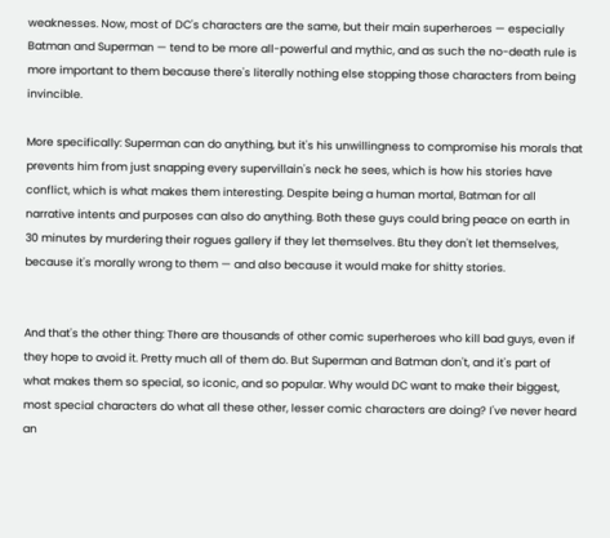weaknesses. Now, most of DC's characters are the same, but their main superheroes — especially Batman and Superman — tend to be more all-powerful and mythic, and as such the no-death rule is more important to them because there's literally nothing else stopping those characters from being invincible.

More specifically: Superman can do anything, but it's his unwillingness to compromise his morals that prevents him from just snapping every supervillain's neck he sees, which is how his stories have conflict, which is what makes them interesting. Despite being a human mortal, Batman for all narrative intents and purposes can also do anything. Both these guys could bring peace on earth in 30 minutes by murdering their rogues gallery if they let themselves. Btu they don't let themselves, because it's morally wrong to them — and also because it would make for shitty stories.


And that's the other thing: There are thousands of other comic superheroes who kill bad guys, even if they hope to avoid it. Pretty much all of them do. But Superman and Batman don't, and it's part of what makes them so special, so iconic, and so popular. Why would DC want to make their biggest, most special characters do what all these other, lesser comic characters are doing? I've never heard an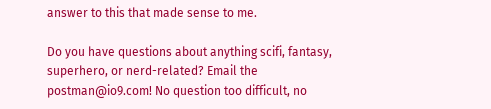answer to this that made sense to me.

Do you have questions about anything scifi, fantasy, superhero, or nerd-related? Email the postman@io9.com! No question too difficult, no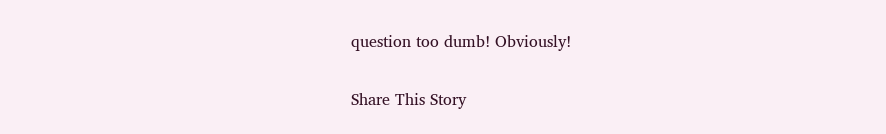question too dumb! Obviously!


Share This Story